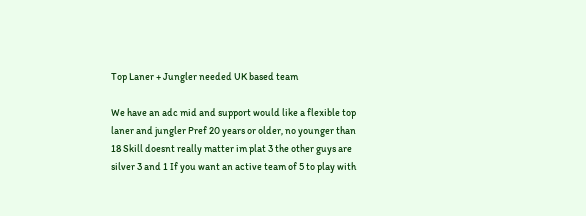Top Laner + Jungler needed UK based team

We have an adc mid and support would like a flexible top laner and jungler Pref 20 years or older, no younger than 18 Skill doesnt really matter im plat 3 the other guys are silver 3 and 1 If you want an active team of 5 to play with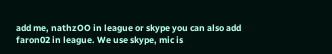add me, nathzOO in league or skype you can also add faron02 in league. We use skype, mic is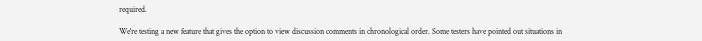required.

We're testing a new feature that gives the option to view discussion comments in chronological order. Some testers have pointed out situations in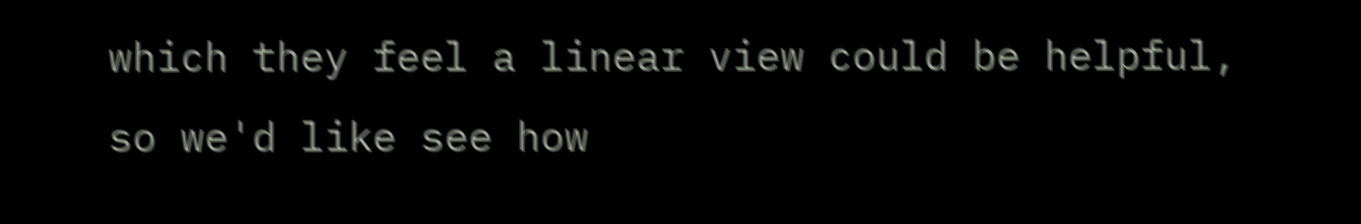which they feel a linear view could be helpful, so we'd like see how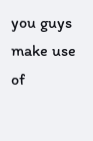you guys make use of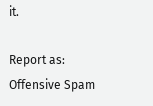it.

Report as:
Offensive Spam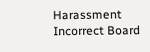Harassment Incorrect Board